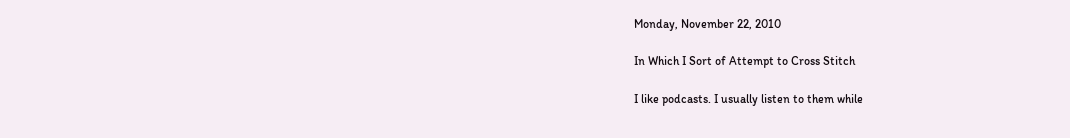Monday, November 22, 2010

In Which I Sort of Attempt to Cross Stitch

I like podcasts. I usually listen to them while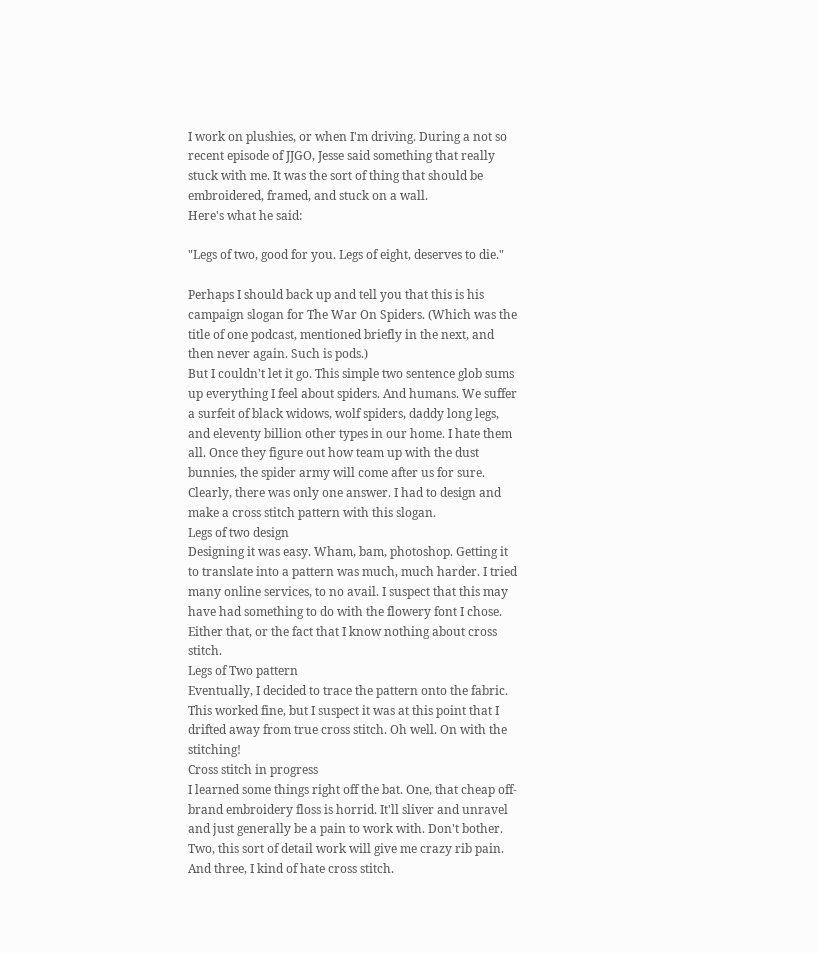I work on plushies, or when I'm driving. During a not so recent episode of JJGO, Jesse said something that really stuck with me. It was the sort of thing that should be embroidered, framed, and stuck on a wall.
Here's what he said:

"Legs of two, good for you. Legs of eight, deserves to die."

Perhaps I should back up and tell you that this is his campaign slogan for The War On Spiders. (Which was the title of one podcast, mentioned briefly in the next, and then never again. Such is pods.)
But I couldn't let it go. This simple two sentence glob sums up everything I feel about spiders. And humans. We suffer a surfeit of black widows, wolf spiders, daddy long legs, and eleventy billion other types in our home. I hate them all. Once they figure out how team up with the dust bunnies, the spider army will come after us for sure.
Clearly, there was only one answer. I had to design and make a cross stitch pattern with this slogan.
Legs of two design
Designing it was easy. Wham, bam, photoshop. Getting it to translate into a pattern was much, much harder. I tried many online services, to no avail. I suspect that this may have had something to do with the flowery font I chose. Either that, or the fact that I know nothing about cross stitch.
Legs of Two pattern
Eventually, I decided to trace the pattern onto the fabric. This worked fine, but I suspect it was at this point that I drifted away from true cross stitch. Oh well. On with the stitching!
Cross stitch in progress
I learned some things right off the bat. One, that cheap off-brand embroidery floss is horrid. It'll sliver and unravel and just generally be a pain to work with. Don't bother. Two, this sort of detail work will give me crazy rib pain. And three, I kind of hate cross stitch.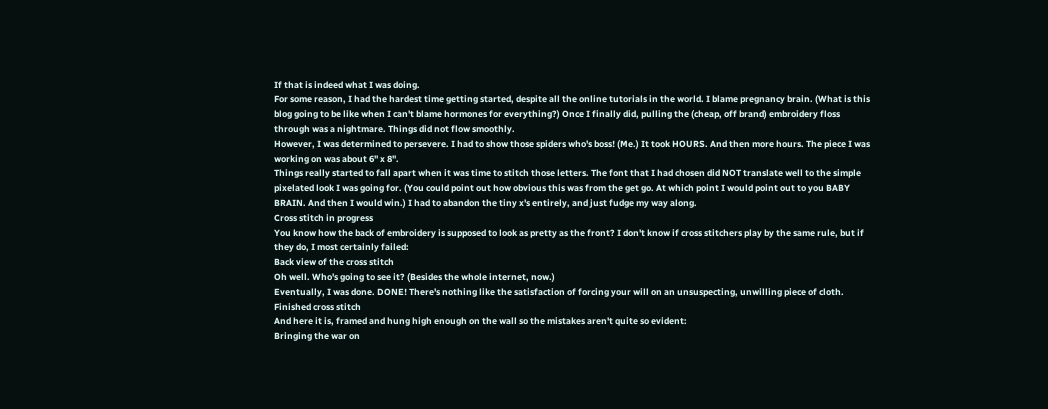If that is indeed what I was doing.
For some reason, I had the hardest time getting started, despite all the online tutorials in the world. I blame pregnancy brain. (What is this blog going to be like when I can't blame hormones for everything?) Once I finally did, pulling the (cheap, off brand) embroidery floss through was a nightmare. Things did not flow smoothly.
However, I was determined to persevere. I had to show those spiders who's boss! (Me.) It took HOURS. And then more hours. The piece I was working on was about 6" x 8".
Things really started to fall apart when it was time to stitch those letters. The font that I had chosen did NOT translate well to the simple pixelated look I was going for. (You could point out how obvious this was from the get go. At which point I would point out to you BABY BRAIN. And then I would win.) I had to abandon the tiny x's entirely, and just fudge my way along.
Cross stitch in progress
You know how the back of embroidery is supposed to look as pretty as the front? I don't know if cross stitchers play by the same rule, but if they do, I most certainly failed:
Back view of the cross stitch
Oh well. Who's going to see it? (Besides the whole internet, now.)
Eventually, I was done. DONE! There's nothing like the satisfaction of forcing your will on an unsuspecting, unwilling piece of cloth.
Finished cross stitch
And here it is, framed and hung high enough on the wall so the mistakes aren't quite so evident:
Bringing the war on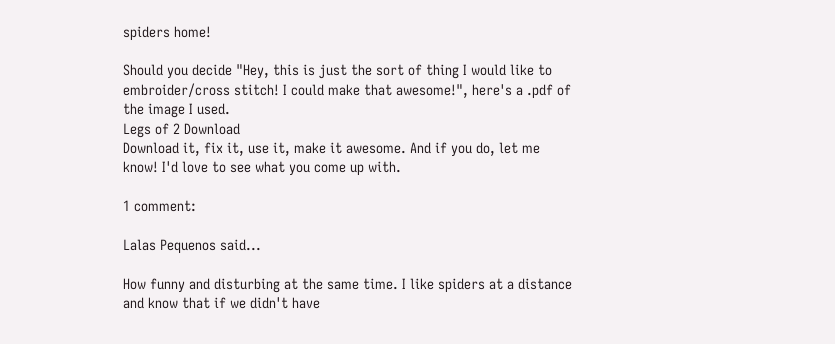spiders home!

Should you decide "Hey, this is just the sort of thing I would like to embroider/cross stitch! I could make that awesome!", here's a .pdf of the image I used.
Legs of 2 Download
Download it, fix it, use it, make it awesome. And if you do, let me know! I'd love to see what you come up with.

1 comment:

Lalas Pequenos said...

How funny and disturbing at the same time. I like spiders at a distance and know that if we didn't have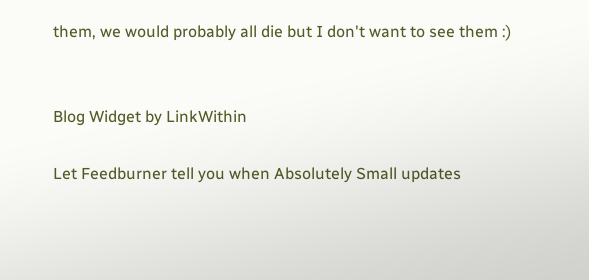them, we would probably all die but I don't want to see them :)


Blog Widget by LinkWithin

Let Feedburner tell you when Absolutely Small updates